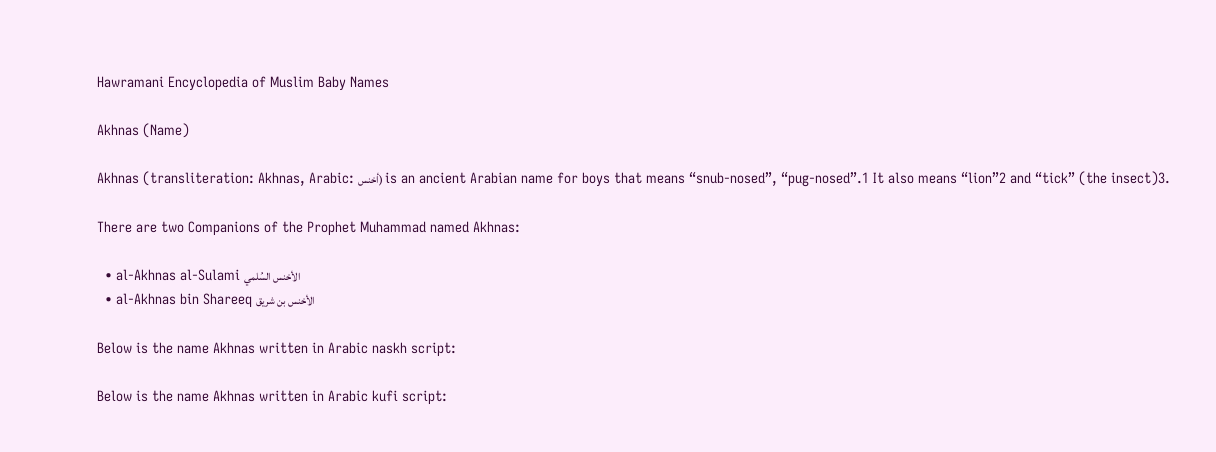Hawramani Encyclopedia of Muslim Baby Names

Akhnas (Name)

Akhnas (transliteration: Akhnas, Arabic: أخنس) is an ancient Arabian name for boys that means “snub-nosed”, “pug-nosed”.1 It also means “lion”2 and “tick” (the insect)3.

There are two Companions of the Prophet Muhammad named Akhnas:

  • al-Akhnas al-Sulami الأخنس السُلمي
  • al-Akhnas bin Shareeq الأخنس بن شريق

Below is the name Akhnas written in Arabic naskh script:

Below is the name Akhnas written in Arabic kufi script: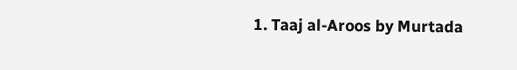1. Taaj al-Aroos by Murtada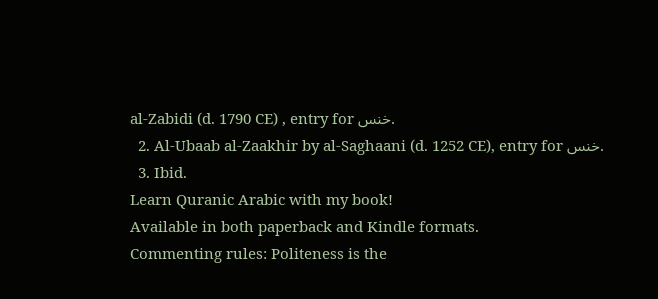al-Zabidi (d. 1790 CE) , entry for خنس.
  2. Al-Ubaab al-Zaakhir by al-Saghaani (d. 1252 CE), entry for خنس.
  3. Ibid.
Learn Quranic Arabic with my book!
Available in both paperback and Kindle formats.
Commenting rules: Politeness is the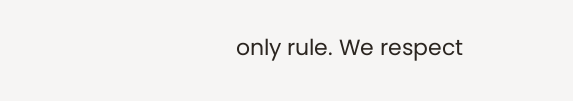only rule. We respect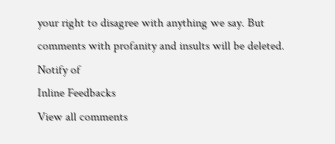your right to disagree with anything we say. But comments with profanity and insults will be deleted.
Notify of
Inline Feedbacks
View all comments